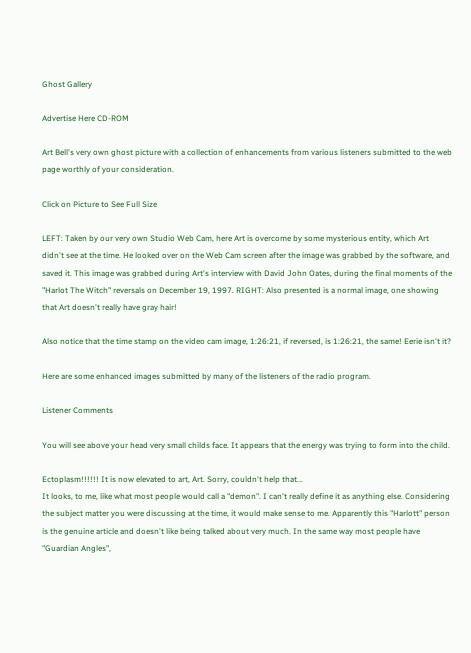Ghost Gallery

Advertise Here CD-ROM

Art Bell's very own ghost picture with a collection of enhancements from various listeners submitted to the web page worthly of your consideration.

Click on Picture to See Full Size

LEFT: Taken by our very own Studio Web Cam, here Art is overcome by some mysterious entity, which Art didn't see at the time. He looked over on the Web Cam screen after the image was grabbed by the software, and saved it. This image was grabbed during Art's interview with David John Oates, during the final moments of the "Harlot The Witch" reversals on December 19, 1997. RIGHT: Also presented is a normal image, one showing that Art doesn't really have gray hair!

Also notice that the time stamp on the video cam image, 1:26:21, if reversed, is 1:26:21, the same! Eerie isn't it?

Here are some enhanced images submitted by many of the listeners of the radio program.

Listener Comments

You will see above your head very small childs face. It appears that the energy was trying to form into the child.

Ectoplasm!!!!!! It is now elevated to art, Art. Sorry, couldn't help that...
It looks, to me, like what most people would call a "demon". I can't really define it as anything else. Considering the subject matter you were discussing at the time, it would make sense to me. Apparently this "Harlott" person is the genuine article and doesn't like being talked about very much. In the same way most people have "Guardian Angles",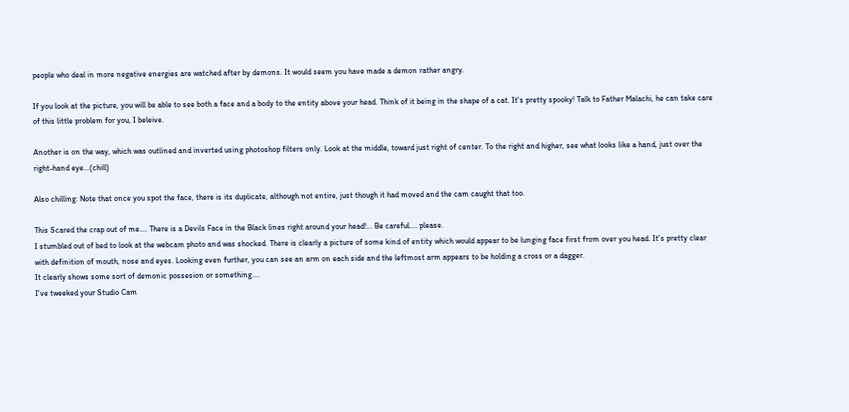people who deal in more negative energies are watched after by demons. It would seem you have made a demon rather angry.

If you look at the picture, you will be able to see both a face and a body to the entity above your head. Think of it being in the shape of a cat. It's pretty spooky! Talk to Father Malachi, he can take care of this little problem for you, I beleive.

Another is on the way, which was outlined and inverted using photoshop filters only. Look at the middle, toward just right of center. To the right and higher, see what looks like a hand, just over the right-hand eye...(chill)

Also chilling: Note that once you spot the face, there is its duplicate, although not entire, just though it had moved and the cam caught that too.

This Scared the crap out of me.... There is a Devils Face in the Black lines right around your head!... Be careful.... please.
I stumbled out of bed to look at the webcam photo and was shocked. There is clearly a picture of some kind of entity which would appear to be lunging face first from over you head. It's pretty clear with definition of mouth, nose and eyes. Looking even further, you can see an arm on each side and the leftmost arm appears to be holding a cross or a dagger.
It clearly shows some sort of demonic possesion or something....
I've tweeked your Studio Cam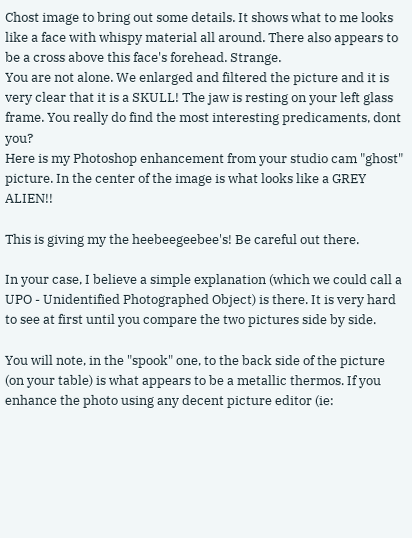Chost image to bring out some details. It shows what to me looks like a face with whispy material all around. There also appears to be a cross above this face's forehead. Strange.
You are not alone. We enlarged and filtered the picture and it is very clear that it is a SKULL! The jaw is resting on your left glass frame. You really do find the most interesting predicaments, dont you?
Here is my Photoshop enhancement from your studio cam "ghost" picture. In the center of the image is what looks like a GREY ALIEN!!

This is giving my the heebeegeebee's! Be careful out there.

In your case, I believe a simple explanation (which we could call a UPO - Unidentified Photographed Object) is there. It is very hard to see at first until you compare the two pictures side by side.

You will note, in the "spook" one, to the back side of the picture (on your table) is what appears to be a metallic thermos. If you enhance the photo using any decent picture editor (ie: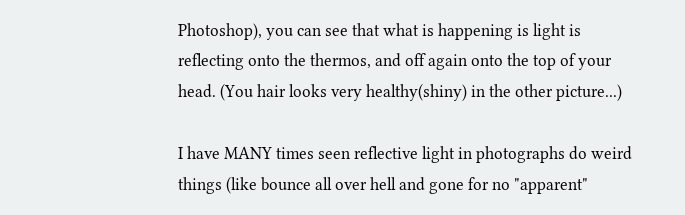Photoshop), you can see that what is happening is light is reflecting onto the thermos, and off again onto the top of your head. (You hair looks very healthy(shiny) in the other picture...)

I have MANY times seen reflective light in photographs do weird things (like bounce all over hell and gone for no "apparent"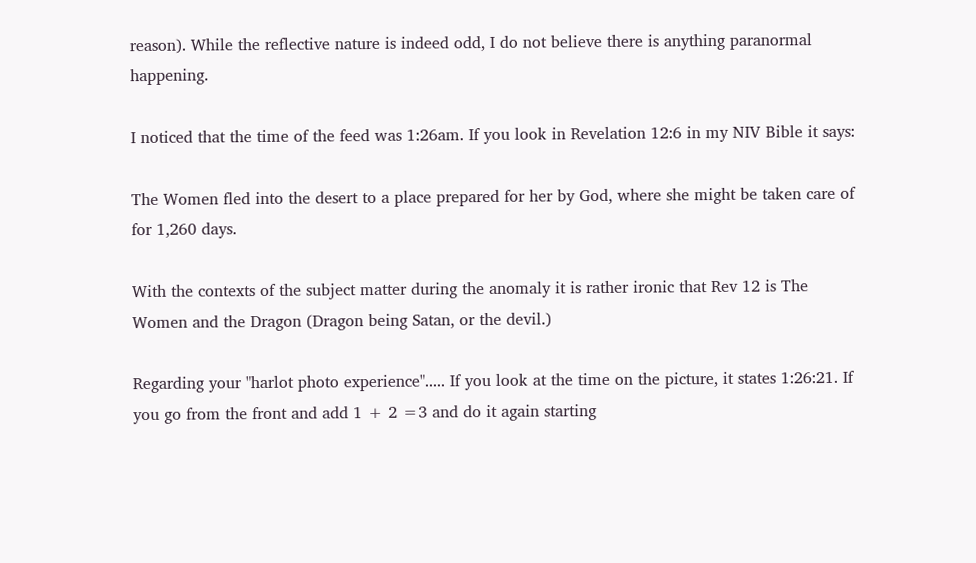reason). While the reflective nature is indeed odd, I do not believe there is anything paranormal happening.

I noticed that the time of the feed was 1:26am. If you look in Revelation 12:6 in my NIV Bible it says:

The Women fled into the desert to a place prepared for her by God, where she might be taken care of for 1,260 days.

With the contexts of the subject matter during the anomaly it is rather ironic that Rev 12 is The Women and the Dragon (Dragon being Satan, or the devil.)

Regarding your "harlot photo experience"..... If you look at the time on the picture, it states 1:26:21. If you go from the front and add 1 + 2 =3 and do it again starting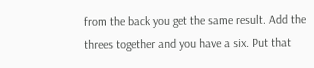from the back you get the same result. Add the threes together and you have a six. Put that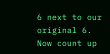6 next to our original 6. Now count up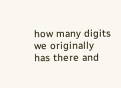how many digits we originally has there and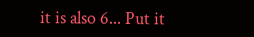it is also 6... Put it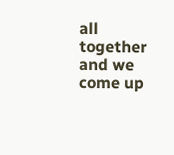all together and we come up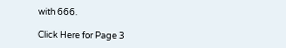with 666.

Click Here for Page 3